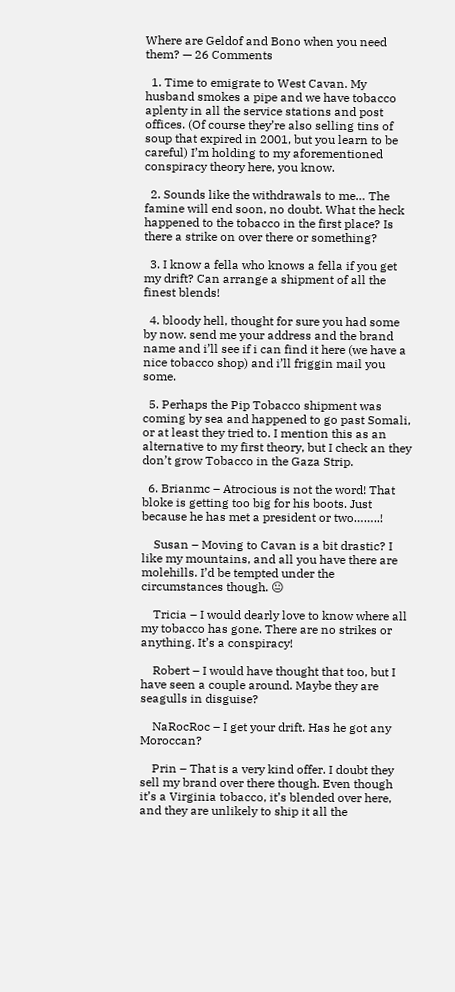Where are Geldof and Bono when you need them? — 26 Comments

  1. Time to emigrate to West Cavan. My husband smokes a pipe and we have tobacco aplenty in all the service stations and post offices. (Of course they’re also selling tins of soup that expired in 2001, but you learn to be careful) I’m holding to my aforementioned conspiracy theory here, you know.

  2. Sounds like the withdrawals to me… The famine will end soon, no doubt. What the heck happened to the tobacco in the first place? Is there a strike on over there or something?

  3. I know a fella who knows a fella if you get my drift? Can arrange a shipment of all the finest blends!

  4. bloody hell, thought for sure you had some by now. send me your address and the brand name and i’ll see if i can find it here (we have a nice tobacco shop) and i’ll friggin mail you some.

  5. Perhaps the Pip Tobacco shipment was coming by sea and happened to go past Somali, or at least they tried to. I mention this as an alternative to my first theory, but I check an they don’t grow Tobacco in the Gaza Strip.

  6. Brianmc – Atrocious is not the word! That bloke is getting too big for his boots. Just because he has met a president or two……..!

    Susan – Moving to Cavan is a bit drastic? I like my mountains, and all you have there are molehills. I’d be tempted under the circumstances though. 😐

    Tricia – I would dearly love to know where all my tobacco has gone. There are no strikes or anything. It’s a conspiracy!

    Robert – I would have thought that too, but I have seen a couple around. Maybe they are seagulls in disguise?

    NaRocRoc – I get your drift. Has he got any Moroccan?

    Prin – That is a very kind offer. I doubt they sell my brand over there though. Even though it’s a Virginia tobacco, it’s blended over here, and they are unlikely to ship it all the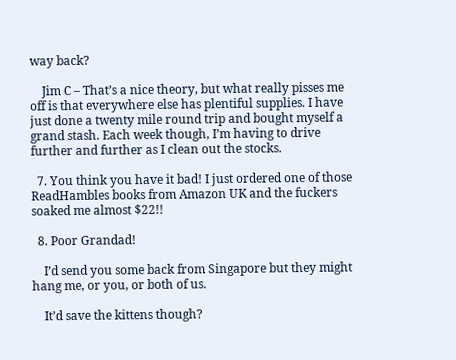way back?

    Jim C – That’s a nice theory, but what really pisses me off is that everywhere else has plentiful supplies. I have just done a twenty mile round trip and bought myself a grand stash. Each week though, I’m having to drive further and further as I clean out the stocks.

  7. You think you have it bad! I just ordered one of those ReadHambles books from Amazon UK and the fuckers soaked me almost $22!!

  8. Poor Grandad!

    I’d send you some back from Singapore but they might hang me, or you, or both of us.

    It’d save the kittens though?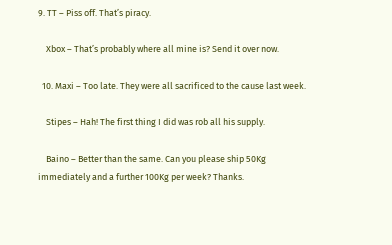9. TT – Piss off. That’s piracy.

    Xbox – That’s probably where all mine is? Send it over now.

  10. Maxi – Too late. They were all sacrificed to the cause last week.

    Stipes – Hah! The first thing I did was rob all his supply.

    Baino – Better than the same. Can you please ship 50Kg immediately and a further 100Kg per week? Thanks.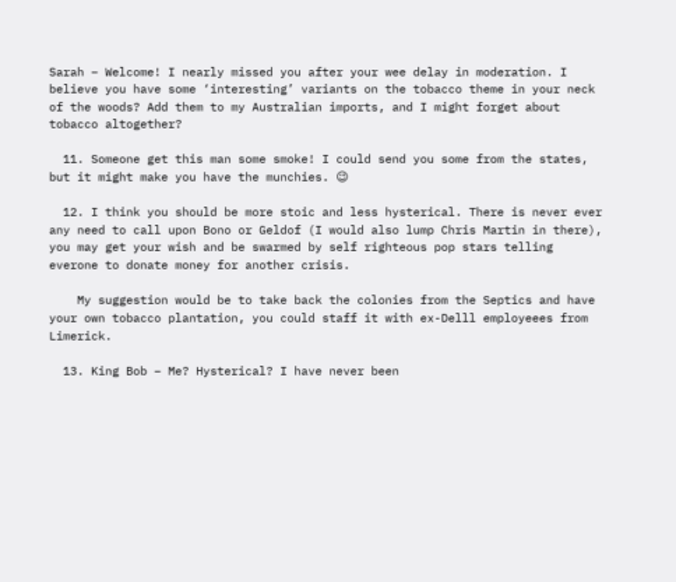Sarah – Welcome! I nearly missed you after your wee delay in moderation. I believe you have some ‘interesting’ variants on the tobacco theme in your neck of the woods? Add them to my Australian imports, and I might forget about tobacco altogether?

  11. Someone get this man some smoke! I could send you some from the states, but it might make you have the munchies. 😉

  12. I think you should be more stoic and less hysterical. There is never ever any need to call upon Bono or Geldof (I would also lump Chris Martin in there), you may get your wish and be swarmed by self righteous pop stars telling everone to donate money for another crisis.

    My suggestion would be to take back the colonies from the Septics and have your own tobacco plantation, you could staff it with ex-Delll employeees from Limerick.

  13. King Bob – Me? Hysterical? I have never been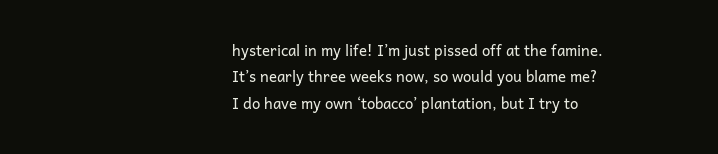hysterical in my life! I’m just pissed off at the famine. It’s nearly three weeks now, so would you blame me? I do have my own ‘tobacco’ plantation, but I try to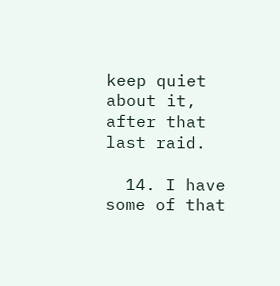keep quiet about it, after that last raid.

  14. I have some of that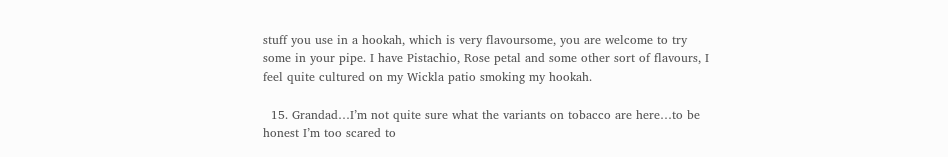stuff you use in a hookah, which is very flavoursome, you are welcome to try some in your pipe. I have Pistachio, Rose petal and some other sort of flavours, I feel quite cultured on my Wickla patio smoking my hookah.

  15. Grandad…I’m not quite sure what the variants on tobacco are here…to be honest I’m too scared to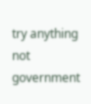try anything not government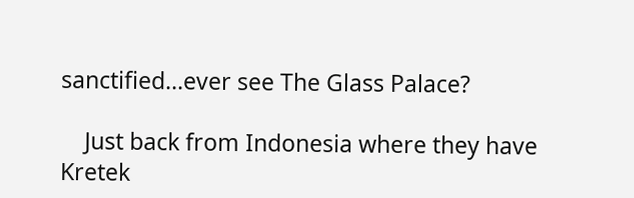sanctified…ever see The Glass Palace?

    Just back from Indonesia where they have Kretek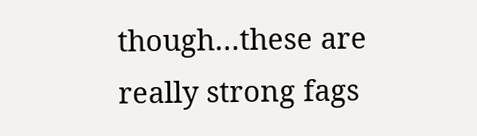though…these are really strong fags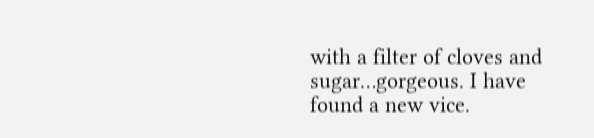with a filter of cloves and sugar…gorgeous. I have found a new vice.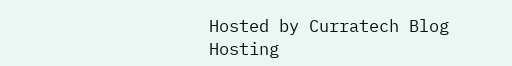Hosted by Curratech Blog Hosting